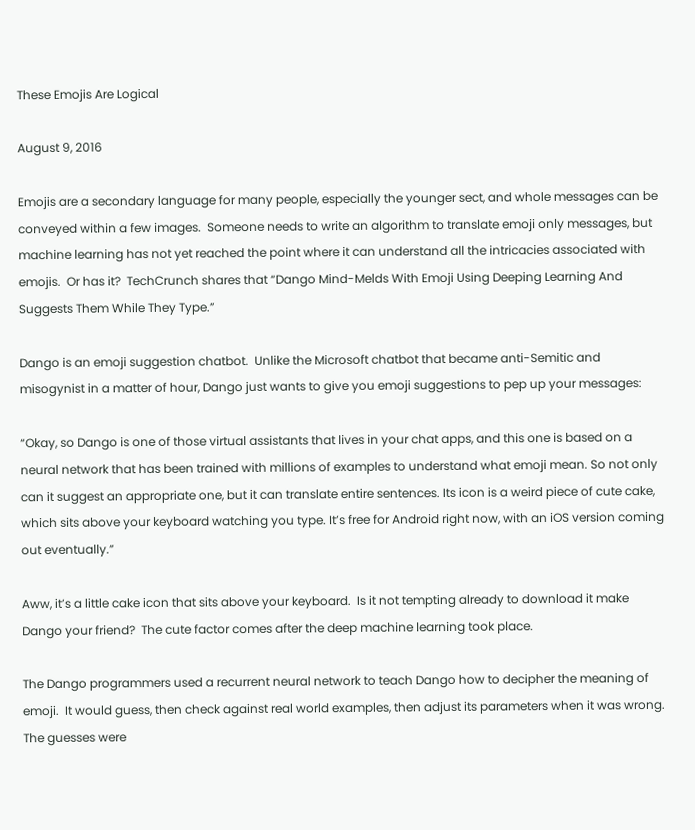These Emojis Are Logical

August 9, 2016

Emojis are a secondary language for many people, especially the younger sect, and whole messages can be conveyed within a few images.  Someone needs to write an algorithm to translate emoji only messages, but machine learning has not yet reached the point where it can understand all the intricacies associated with emojis.  Or has it?  TechCrunch shares that “Dango Mind-Melds With Emoji Using Deeping Learning And Suggests Them While They Type.”

Dango is an emoji suggestion chatbot.  Unlike the Microsoft chatbot that became anti-Semitic and misogynist in a matter of hour, Dango just wants to give you emoji suggestions to pep up your messages:

“Okay, so Dango is one of those virtual assistants that lives in your chat apps, and this one is based on a neural network that has been trained with millions of examples to understand what emoji mean. So not only can it suggest an appropriate one, but it can translate entire sentences. Its icon is a weird piece of cute cake, which sits above your keyboard watching you type. It’s free for Android right now, with an iOS version coming out eventually.”

Aww, it’s a little cake icon that sits above your keyboard.  Is it not tempting already to download it make Dango your friend?  The cute factor comes after the deep machine learning took place.

The Dango programmers used a recurrent neural network to teach Dango how to decipher the meaning of emoji.  It would guess, then check against real world examples, then adjust its parameters when it was wrong.  The guesses were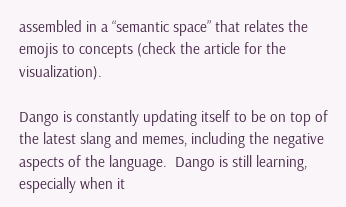assembled in a “semantic space” that relates the emojis to concepts (check the article for the visualization).

Dango is constantly updating itself to be on top of the latest slang and memes, including the negative aspects of the language.  Dango is still learning, especially when it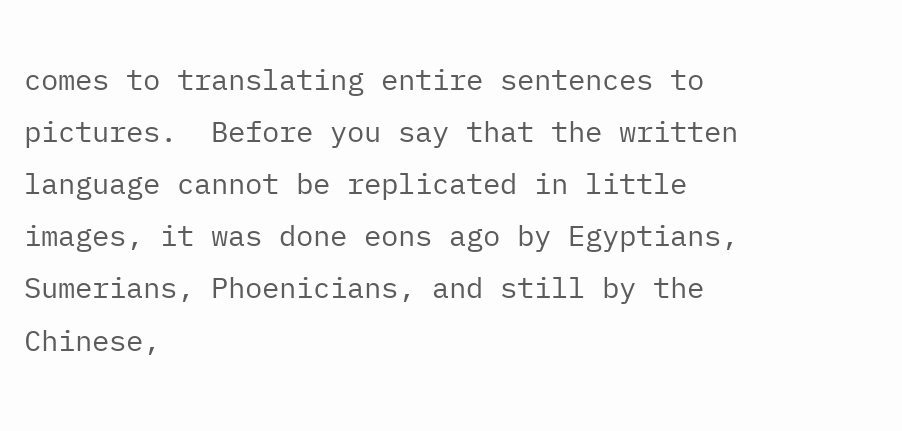comes to translating entire sentences to pictures.  Before you say that the written language cannot be replicated in little images, it was done eons ago by Egyptians, Sumerians, Phoenicians, and still by the Chinese,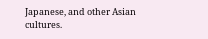Japanese, and other Asian cultures.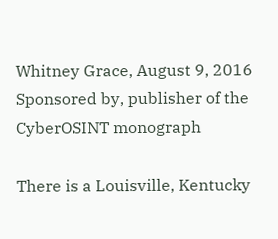Whitney Grace, August 9, 2016
Sponsored by, publisher of the CyberOSINT monograph

There is a Louisville, Kentucky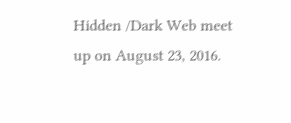Hidden /Dark Web meet up on August 23, 2016.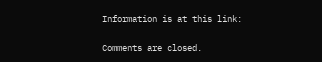Information is at this link:


Comments are closed.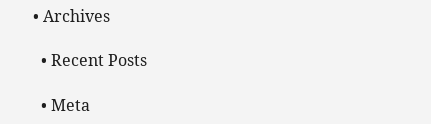• Archives

  • Recent Posts

  • Meta